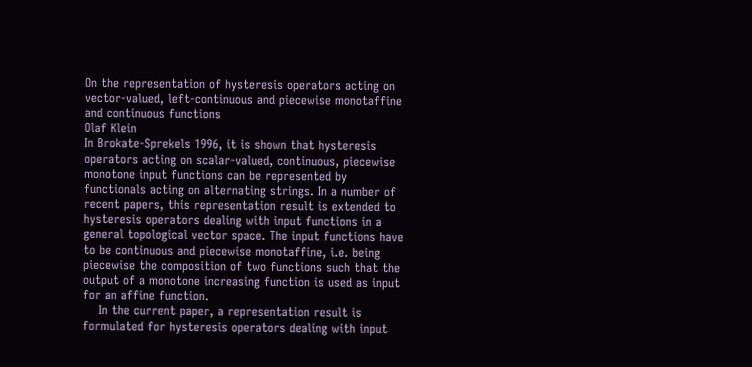On the representation of hysteresis operators acting on vector-valued, left-continuous and piecewise monotaffine and continuous functions
Olaf Klein
In Brokate-Sprekels 1996, it is shown that hysteresis operators acting on scalar-valued, continuous, piecewise monotone input functions can be represented by functionals acting on alternating strings. In a number of recent papers, this representation result is extended to hysteresis operators dealing with input functions in a general topological vector space. The input functions have to be continuous and piecewise monotaffine, i.e. being piecewise the composition of two functions such that the output of a monotone increasing function is used as input for an affine function.
    In the current paper, a representation result is formulated for hysteresis operators dealing with input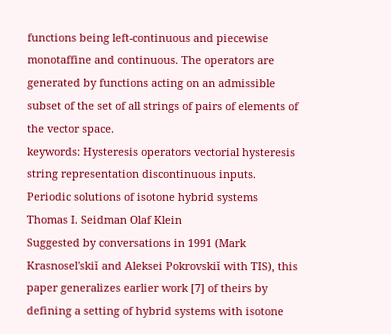functions being left-continuous and piecewise monotaffine and continuous. The operators are generated by functions acting on an admissible subset of the set of all strings of pairs of elements of the vector space.
keywords: Hysteresis operators vectorial hysteresis string representation discontinuous inputs.
Periodic solutions of isotone hybrid systems
Thomas I. Seidman Olaf Klein
Suggested by conversations in 1991 (Mark Krasnosel'skiĭ and Aleksei Pokrovskiĭ with TIS), this paper generalizes earlier work [7] of theirs by defining a setting of hybrid systems with isotone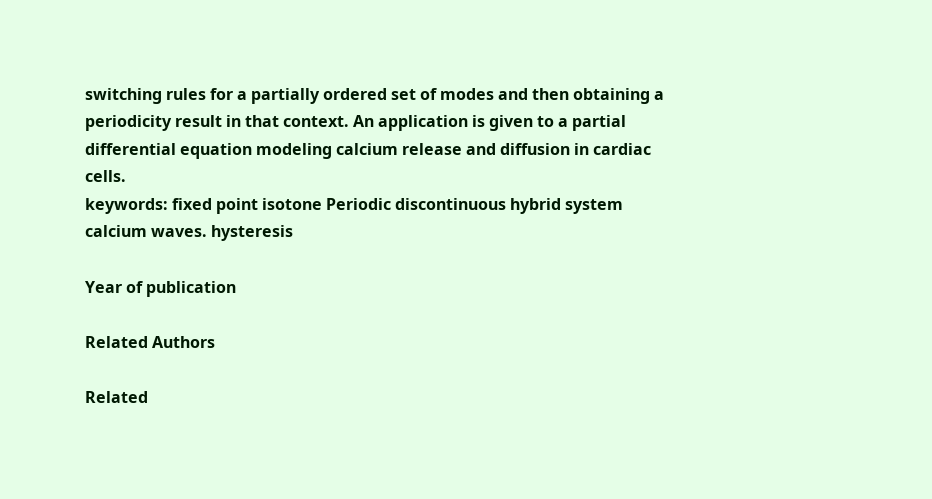switching rules for a partially ordered set of modes and then obtaining a periodicity result in that context. An application is given to a partial differential equation modeling calcium release and diffusion in cardiac cells.
keywords: fixed point isotone Periodic discontinuous hybrid system calcium waves. hysteresis

Year of publication

Related Authors

Related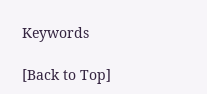Keywords

[Back to Top]